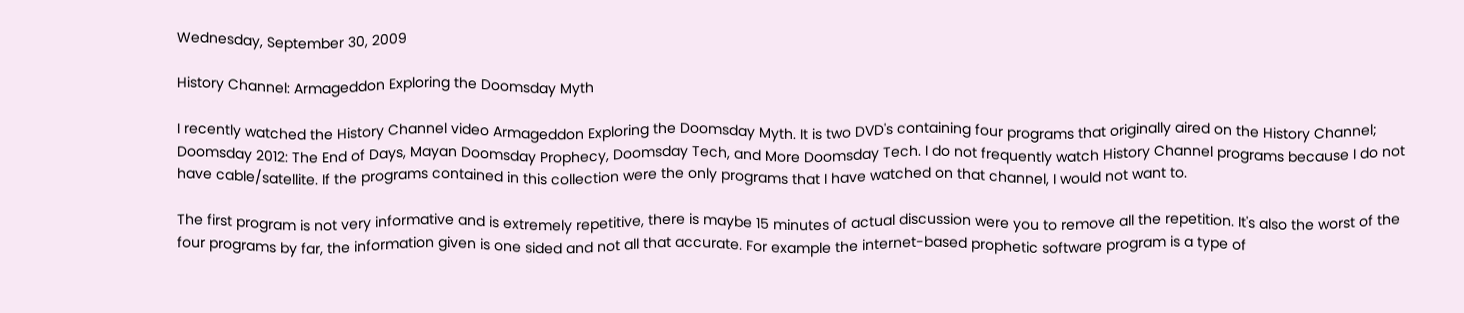Wednesday, September 30, 2009

History Channel: Armageddon Exploring the Doomsday Myth

I recently watched the History Channel video Armageddon Exploring the Doomsday Myth. It is two DVD's containing four programs that originally aired on the History Channel; Doomsday 2012: The End of Days, Mayan Doomsday Prophecy, Doomsday Tech, and More Doomsday Tech. I do not frequently watch History Channel programs because I do not have cable/satellite. If the programs contained in this collection were the only programs that I have watched on that channel, I would not want to.

The first program is not very informative and is extremely repetitive, there is maybe 15 minutes of actual discussion were you to remove all the repetition. It's also the worst of the four programs by far, the information given is one sided and not all that accurate. For example the internet-based prophetic software program is a type of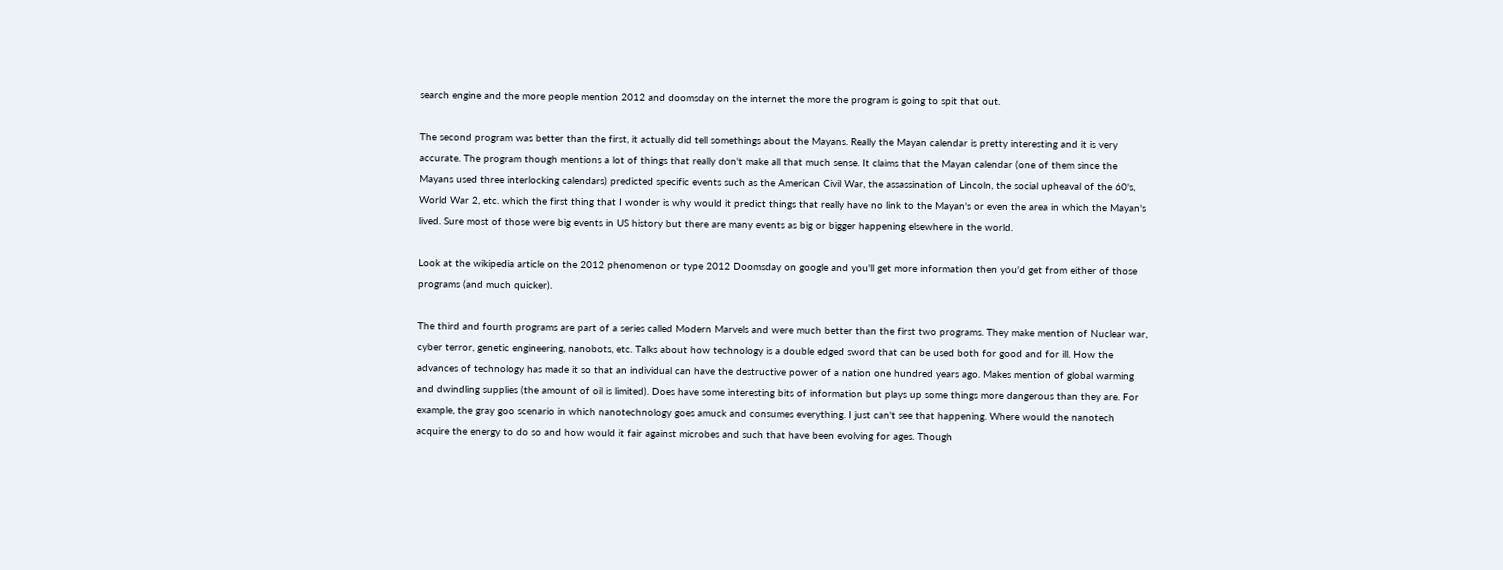search engine and the more people mention 2012 and doomsday on the internet the more the program is going to spit that out.

The second program was better than the first, it actually did tell somethings about the Mayans. Really the Mayan calendar is pretty interesting and it is very accurate. The program though mentions a lot of things that really don't make all that much sense. It claims that the Mayan calendar (one of them since the Mayans used three interlocking calendars) predicted specific events such as the American Civil War, the assassination of Lincoln, the social upheaval of the 60's, World War 2, etc. which the first thing that I wonder is why would it predict things that really have no link to the Mayan's or even the area in which the Mayan's lived. Sure most of those were big events in US history but there are many events as big or bigger happening elsewhere in the world.

Look at the wikipedia article on the 2012 phenomenon or type 2012 Doomsday on google and you'll get more information then you'd get from either of those programs (and much quicker).

The third and fourth programs are part of a series called Modern Marvels and were much better than the first two programs. They make mention of Nuclear war, cyber terror, genetic engineering, nanobots, etc. Talks about how technology is a double edged sword that can be used both for good and for ill. How the advances of technology has made it so that an individual can have the destructive power of a nation one hundred years ago. Makes mention of global warming and dwindling supplies (the amount of oil is limited). Does have some interesting bits of information but plays up some things more dangerous than they are. For example, the gray goo scenario in which nanotechnology goes amuck and consumes everything. I just can't see that happening. Where would the nanotech acquire the energy to do so and how would it fair against microbes and such that have been evolving for ages. Though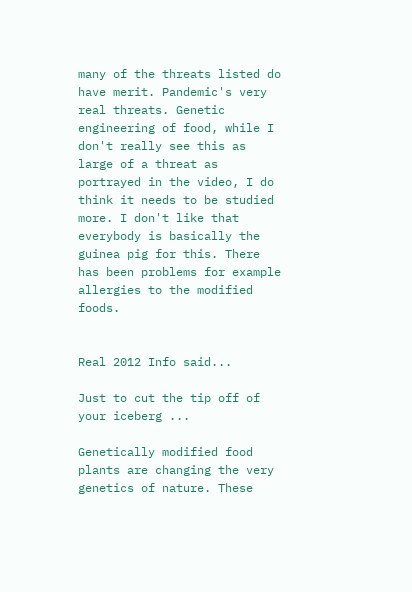many of the threats listed do have merit. Pandemic's very real threats. Genetic engineering of food, while I don't really see this as large of a threat as portrayed in the video, I do think it needs to be studied more. I don't like that everybody is basically the guinea pig for this. There has been problems for example allergies to the modified foods.


Real 2012 Info said...

Just to cut the tip off of your iceberg ...

Genetically modified food plants are changing the very genetics of nature. These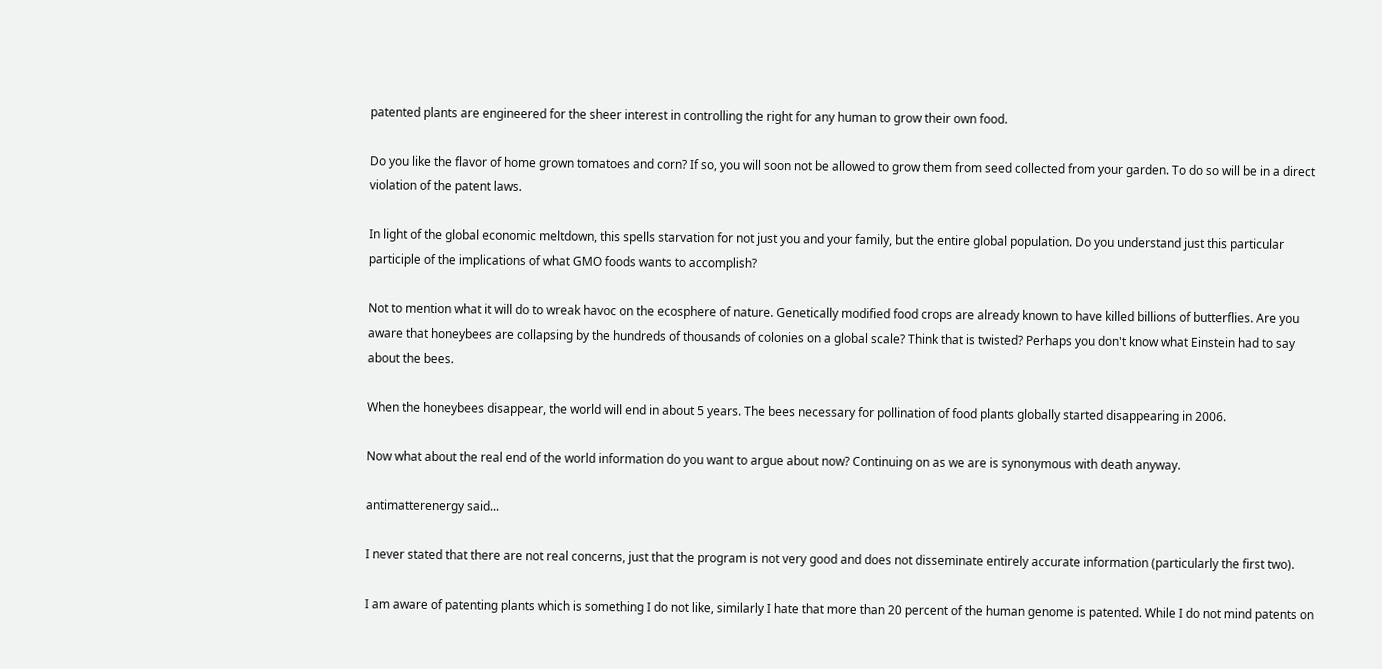patented plants are engineered for the sheer interest in controlling the right for any human to grow their own food.

Do you like the flavor of home grown tomatoes and corn? If so, you will soon not be allowed to grow them from seed collected from your garden. To do so will be in a direct violation of the patent laws.

In light of the global economic meltdown, this spells starvation for not just you and your family, but the entire global population. Do you understand just this particular participle of the implications of what GMO foods wants to accomplish?

Not to mention what it will do to wreak havoc on the ecosphere of nature. Genetically modified food crops are already known to have killed billions of butterflies. Are you aware that honeybees are collapsing by the hundreds of thousands of colonies on a global scale? Think that is twisted? Perhaps you don't know what Einstein had to say about the bees.

When the honeybees disappear, the world will end in about 5 years. The bees necessary for pollination of food plants globally started disappearing in 2006.

Now what about the real end of the world information do you want to argue about now? Continuing on as we are is synonymous with death anyway.

antimatterenergy said...

I never stated that there are not real concerns, just that the program is not very good and does not disseminate entirely accurate information (particularly the first two).

I am aware of patenting plants which is something I do not like, similarly I hate that more than 20 percent of the human genome is patented. While I do not mind patents on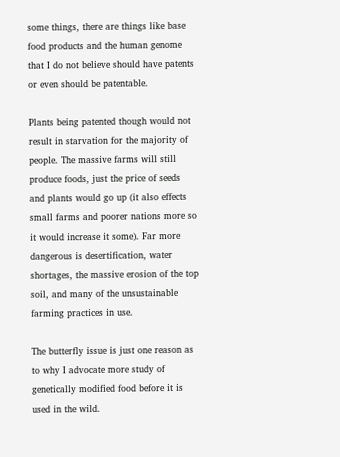some things, there are things like base food products and the human genome that I do not believe should have patents or even should be patentable.

Plants being patented though would not result in starvation for the majority of people. The massive farms will still produce foods, just the price of seeds and plants would go up (it also effects small farms and poorer nations more so it would increase it some). Far more dangerous is desertification, water shortages, the massive erosion of the top soil, and many of the unsustainable farming practices in use.

The butterfly issue is just one reason as to why I advocate more study of genetically modified food before it is used in the wild.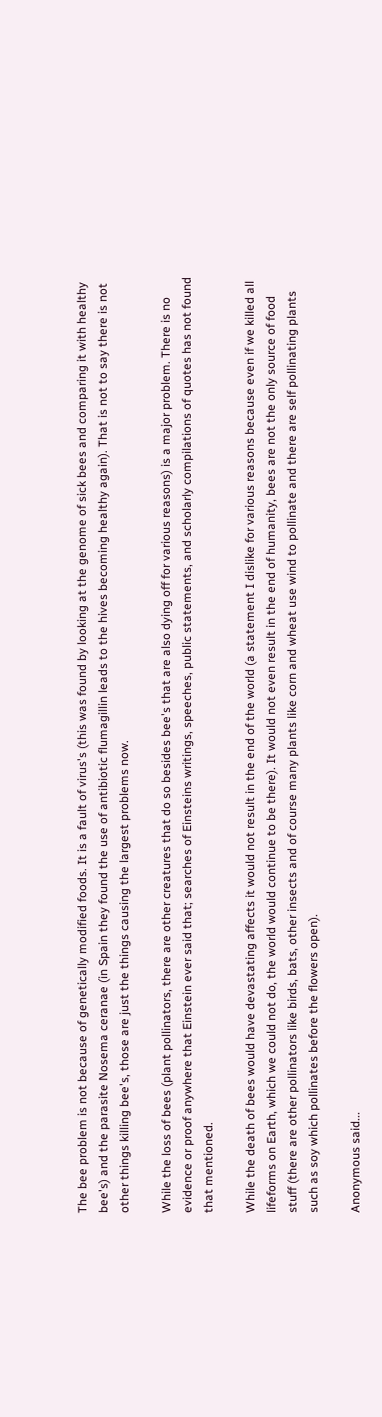The bee problem is not because of genetically modified foods. It is a fault of virus's (this was found by looking at the genome of sick bees and comparing it with healthy bee's) and the parasite Nosema ceranae (in Spain they found the use of antibiotic flumagillin leads to the hives becoming healthy again). That is not to say there is not other things killing bee's, those are just the things causing the largest problems now.

While the loss of bees (plant pollinators, there are other creatures that do so besides bee's that are also dying off for various reasons) is a major problem. There is no evidence or proof anywhere that Einstein ever said that; searches of Einsteins writings, speeches, public statements, and scholarly compilations of quotes has not found that mentioned.

While the death of bees would have devastating affects it would not result in the end of the world (a statement I dislike for various reasons because even if we killed all lifeforms on Earth, which we could not do, the world would continue to be there). It would not even result in the end of humanity, bees are not the only source of food stuff (there are other pollinators like birds, bats, other insects and of course many plants like corn and wheat use wind to pollinate and there are self pollinating plants such as soy which pollinates before the flowers open).

Anonymous said...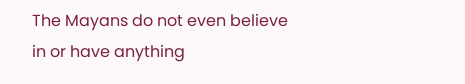The Mayans do not even believe in or have anything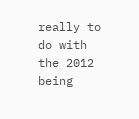really to do with the 2012 being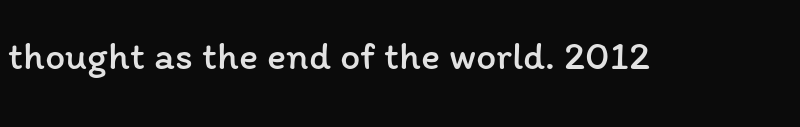thought as the end of the world. 2012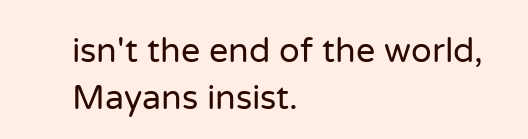isn't the end of the world, Mayans insist.